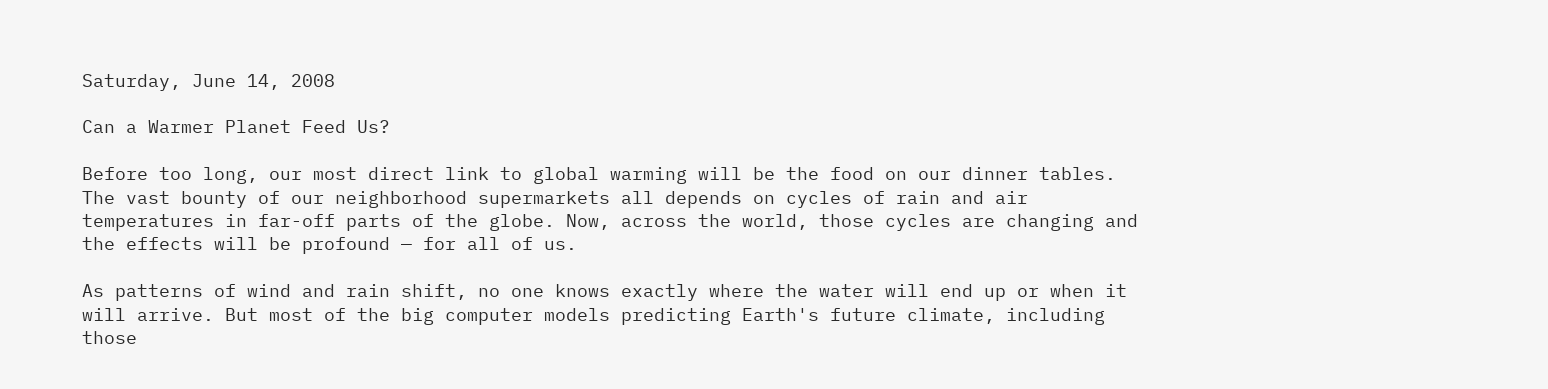Saturday, June 14, 2008

Can a Warmer Planet Feed Us?

Before too long, our most direct link to global warming will be the food on our dinner tables. The vast bounty of our neighborhood supermarkets all depends on cycles of rain and air temperatures in far-off parts of the globe. Now, across the world, those cycles are changing and the effects will be profound — for all of us.

As patterns of wind and rain shift, no one knows exactly where the water will end up or when it will arrive. But most of the big computer models predicting Earth's future climate, including those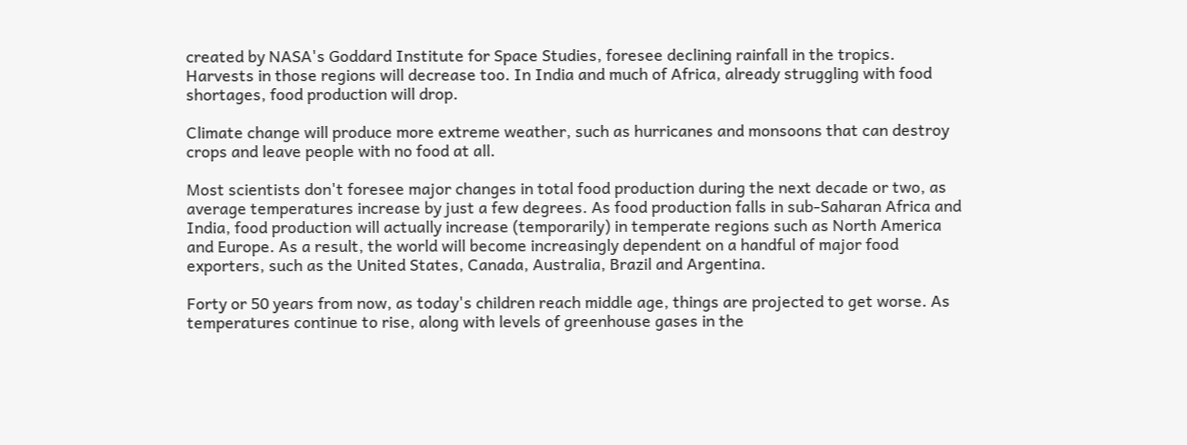created by NASA's Goddard Institute for Space Studies, foresee declining rainfall in the tropics. Harvests in those regions will decrease too. In India and much of Africa, already struggling with food shortages, food production will drop.

Climate change will produce more extreme weather, such as hurricanes and monsoons that can destroy crops and leave people with no food at all.

Most scientists don't foresee major changes in total food production during the next decade or two, as average temperatures increase by just a few degrees. As food production falls in sub-Saharan Africa and India, food production will actually increase (temporarily) in temperate regions such as North America and Europe. As a result, the world will become increasingly dependent on a handful of major food exporters, such as the United States, Canada, Australia, Brazil and Argentina.

Forty or 50 years from now, as today's children reach middle age, things are projected to get worse. As temperatures continue to rise, along with levels of greenhouse gases in the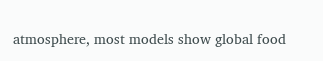atmosphere, most models show global food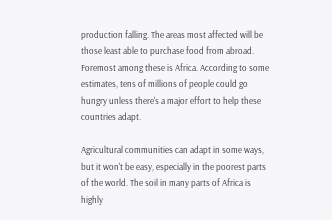production falling. The areas most affected will be those least able to purchase food from abroad. Foremost among these is Africa. According to some estimates, tens of millions of people could go hungry unless there's a major effort to help these countries adapt.

Agricultural communities can adapt in some ways, but it won't be easy, especially in the poorest parts of the world. The soil in many parts of Africa is highly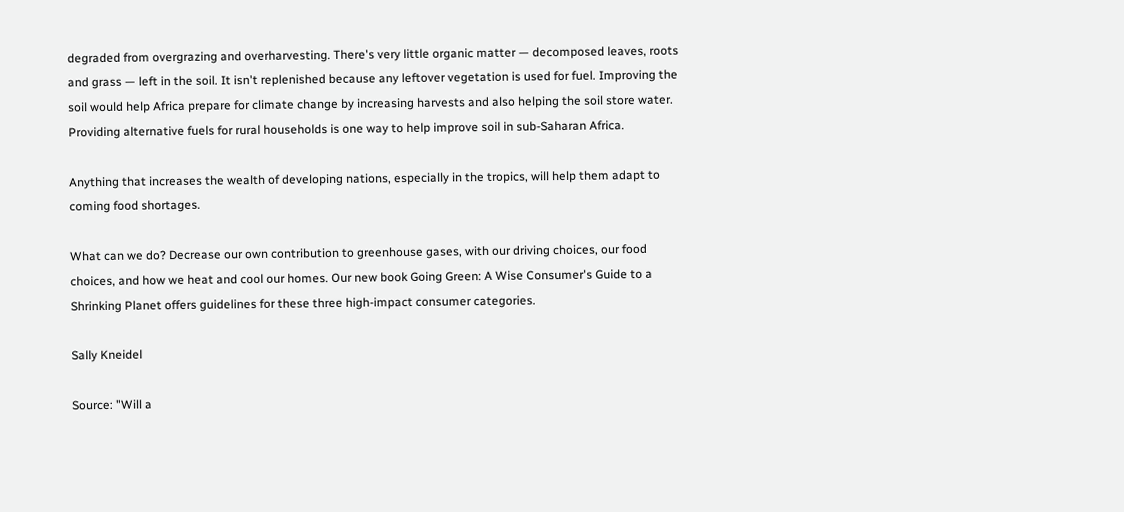degraded from overgrazing and overharvesting. There's very little organic matter — decomposed leaves, roots and grass — left in the soil. It isn't replenished because any leftover vegetation is used for fuel. Improving the soil would help Africa prepare for climate change by increasing harvests and also helping the soil store water. Providing alternative fuels for rural households is one way to help improve soil in sub-Saharan Africa.

Anything that increases the wealth of developing nations, especially in the tropics, will help them adapt to coming food shortages.

What can we do? Decrease our own contribution to greenhouse gases, with our driving choices, our food choices, and how we heat and cool our homes. Our new book Going Green: A Wise Consumer's Guide to a Shrinking Planet offers guidelines for these three high-impact consumer categories.

Sally Kneidel

Source: "Will a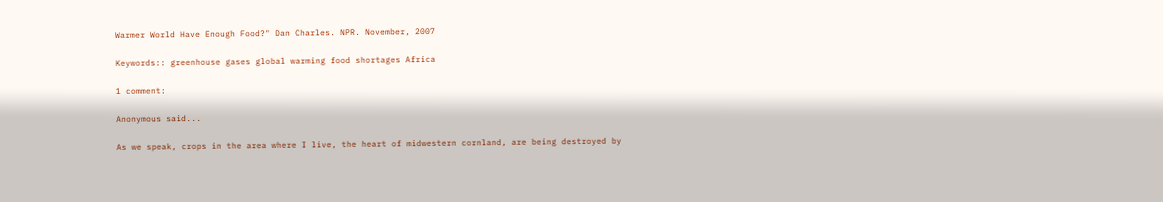Warmer World Have Enough Food?" Dan Charles. NPR. November, 2007

Keywords:: greenhouse gases global warming food shortages Africa

1 comment:

Anonymous said...

As we speak, crops in the area where I live, the heart of midwestern cornland, are being destroyed by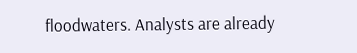floodwaters. Analysts are already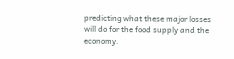predicting what these major losses will do for the food supply and the economy.